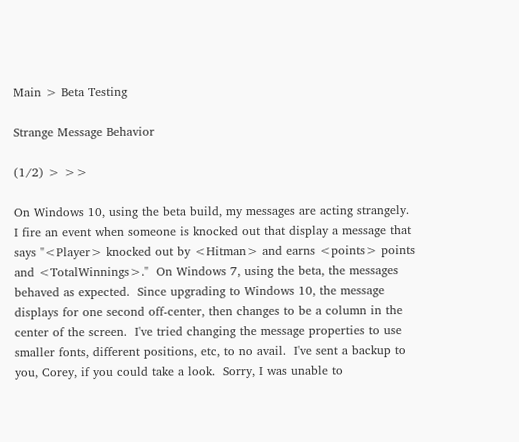Main > Beta Testing

Strange Message Behavior

(1/2) > >>

On Windows 10, using the beta build, my messages are acting strangely.  I fire an event when someone is knocked out that display a message that says "<Player> knocked out by <Hitman> and earns <points> points and <TotalWinnings>."  On Windows 7, using the beta, the messages behaved as expected.  Since upgrading to Windows 10, the message displays for one second off-center, then changes to be a column in the center of the screen.  I've tried changing the message properties to use smaller fonts, different positions, etc, to no avail.  I've sent a backup to you, Corey, if you could take a look.  Sorry, I was unable to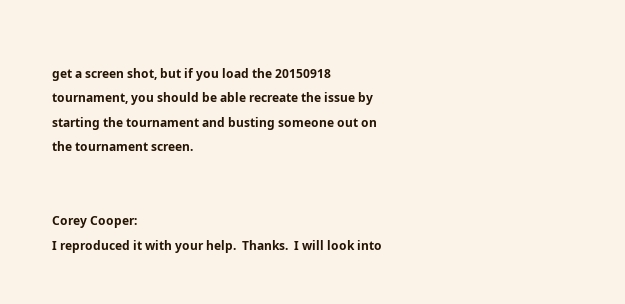get a screen shot, but if you load the 20150918 tournament, you should be able recreate the issue by starting the tournament and busting someone out on the tournament screen.


Corey Cooper:
I reproduced it with your help.  Thanks.  I will look into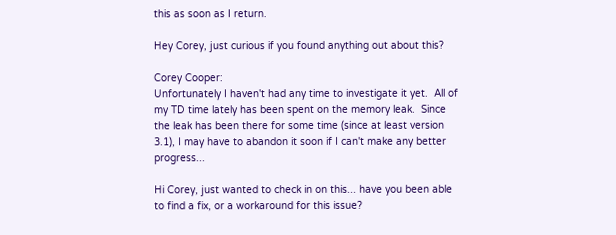this as soon as I return.

Hey Corey, just curious if you found anything out about this?

Corey Cooper:
Unfortunately I haven't had any time to investigate it yet.  All of my TD time lately has been spent on the memory leak.  Since the leak has been there for some time (since at least version 3.1), I may have to abandon it soon if I can't make any better progress...

Hi Corey, just wanted to check in on this... have you been able to find a fix, or a workaround for this issue?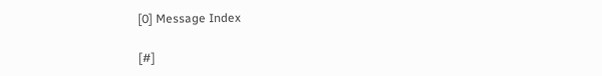[0] Message Index

[#]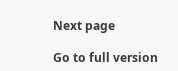Next page

Go to full version